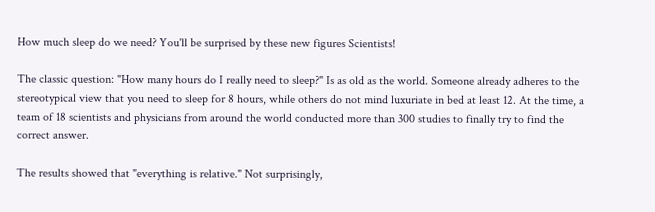How much sleep do we need? You'll be surprised by these new figures Scientists!

The classic question: "How many hours do I really need to sleep?" Is as old as the world. Someone already adheres to the stereotypical view that you need to sleep for 8 hours, while others do not mind luxuriate in bed at least 12. At the time, a team of 18 scientists and physicians from around the world conducted more than 300 studies to finally try to find the correct answer.

The results showed that "everything is relative." Not surprisingly,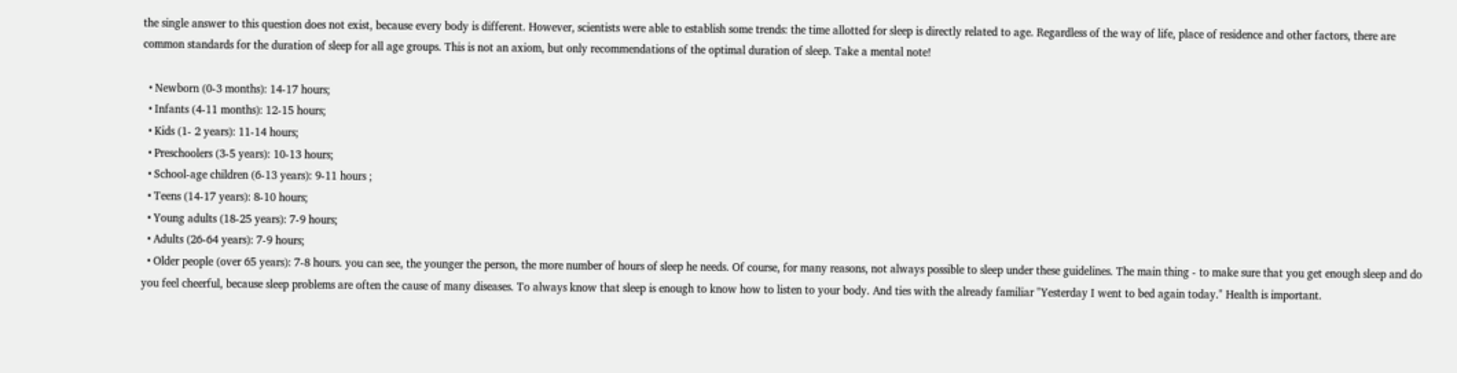the single answer to this question does not exist, because every body is different. However, scientists were able to establish some trends: the time allotted for sleep is directly related to age. Regardless of the way of life, place of residence and other factors, there are common standards for the duration of sleep for all age groups. This is not an axiom, but only recommendations of the optimal duration of sleep. Take a mental note!

  • Newborn (0-3 months): 14-17 hours;
  • Infants (4-11 months): 12-15 hours;
  • Kids (1- 2 years): 11-14 hours;
  • Preschoolers (3-5 years): 10-13 hours;
  • School-age children (6-13 years): 9-11 hours ;
  • Teens (14-17 years): 8-10 hours;
  • Young adults (18-25 years): 7-9 hours;
  • Adults (26-64 years): 7-9 hours;
  • Older people (over 65 years): 7-8 hours. you can see, the younger the person, the more number of hours of sleep he needs. Of course, for many reasons, not always possible to sleep under these guidelines. The main thing - to make sure that you get enough sleep and do you feel cheerful, because sleep problems are often the cause of many diseases. To always know that sleep is enough to know how to listen to your body. And ties with the already familiar "Yesterday I went to bed again today." Health is important.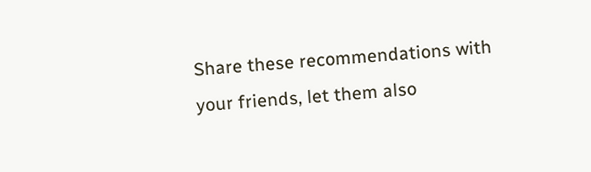Share these recommendations with your friends, let them also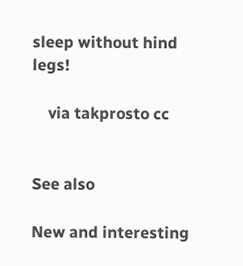sleep without hind legs!

    via takprosto cc


See also

New and interesting